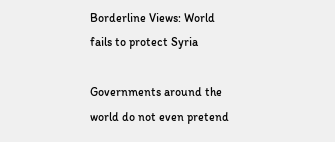Borderline Views: World fails to protect Syria

Governments around the world do not even pretend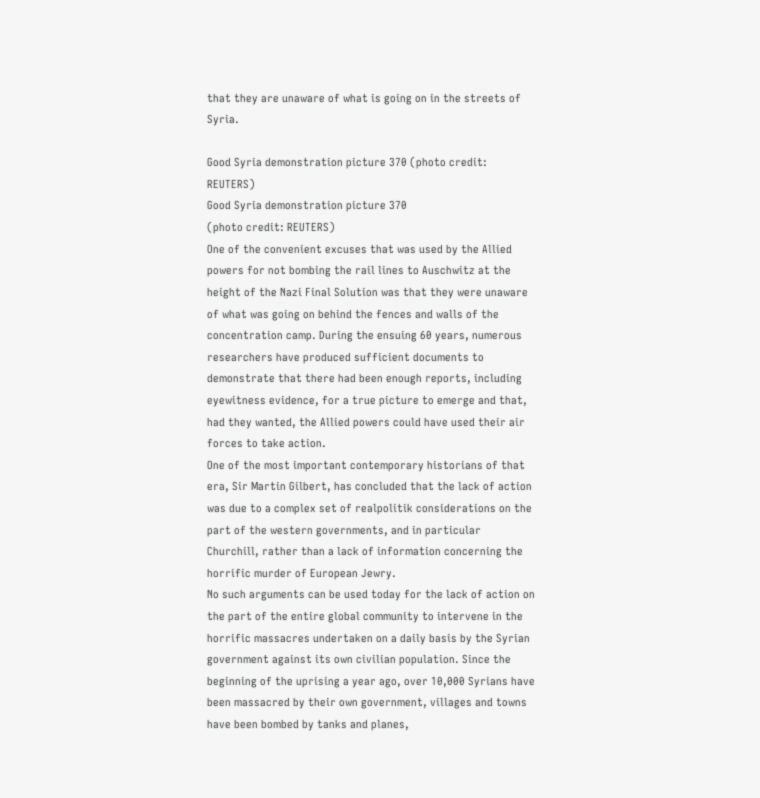that they are unaware of what is going on in the streets of Syria.

Good Syria demonstration picture 370 (photo credit: REUTERS)
Good Syria demonstration picture 370
(photo credit: REUTERS)
One of the convenient excuses that was used by the Allied powers for not bombing the rail lines to Auschwitz at the height of the Nazi Final Solution was that they were unaware of what was going on behind the fences and walls of the concentration camp. During the ensuing 60 years, numerous researchers have produced sufficient documents to demonstrate that there had been enough reports, including eyewitness evidence, for a true picture to emerge and that, had they wanted, the Allied powers could have used their air forces to take action.
One of the most important contemporary historians of that era, Sir Martin Gilbert, has concluded that the lack of action was due to a complex set of realpolitik considerations on the part of the western governments, and in particular Churchill, rather than a lack of information concerning the horrific murder of European Jewry.
No such arguments can be used today for the lack of action on the part of the entire global community to intervene in the horrific massacres undertaken on a daily basis by the Syrian government against its own civilian population. Since the beginning of the uprising a year ago, over 10,000 Syrians have been massacred by their own government, villages and towns have been bombed by tanks and planes,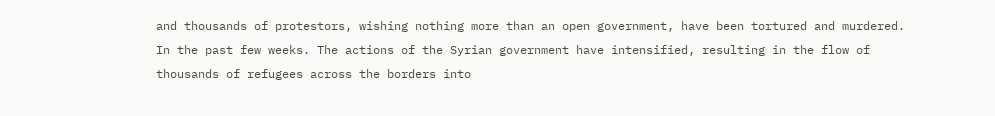and thousands of protestors, wishing nothing more than an open government, have been tortured and murdered. In the past few weeks. The actions of the Syrian government have intensified, resulting in the flow of thousands of refugees across the borders into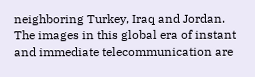neighboring Turkey, Iraq and Jordan.
The images in this global era of instant and immediate telecommunication are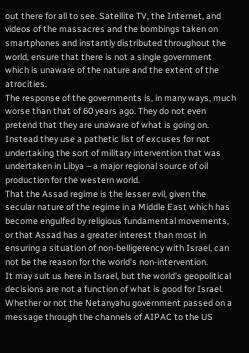out there for all to see. Satellite TV, the Internet, and videos of the massacres and the bombings taken on smartphones and instantly distributed throughout the world, ensure that there is not a single government which is unaware of the nature and the extent of the atrocities.
The response of the governments is, in many ways, much worse than that of 60 years ago. They do not even pretend that they are unaware of what is going on. Instead they use a pathetic list of excuses for not undertaking the sort of military intervention that was undertaken in Libya – a major regional source of oil production for the western world.
That the Assad regime is the lesser evil, given the secular nature of the regime in a Middle East which has become engulfed by religious fundamental movements, or that Assad has a greater interest than most in ensuring a situation of non-belligerency with Israel, can not be the reason for the world’s non-intervention.
It may suit us here in Israel, but the world’s geopolitical decisions are not a function of what is good for Israel. Whether or not the Netanyahu government passed on a message through the channels of AIPAC to the US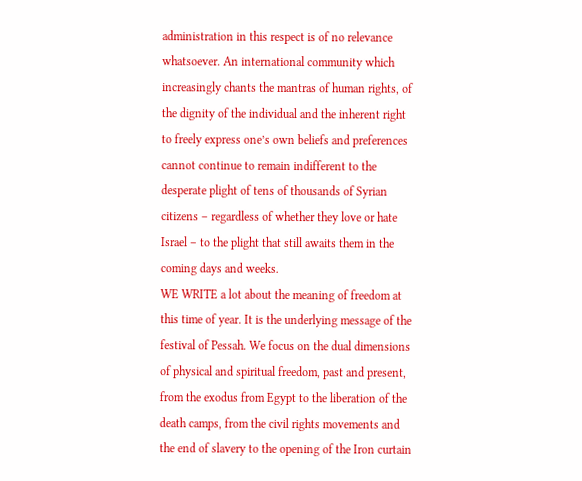administration in this respect is of no relevance whatsoever. An international community which increasingly chants the mantras of human rights, of the dignity of the individual and the inherent right to freely express one’s own beliefs and preferences cannot continue to remain indifferent to the desperate plight of tens of thousands of Syrian citizens – regardless of whether they love or hate Israel – to the plight that still awaits them in the coming days and weeks.
WE WRITE a lot about the meaning of freedom at this time of year. It is the underlying message of the festival of Pessah. We focus on the dual dimensions of physical and spiritual freedom, past and present, from the exodus from Egypt to the liberation of the death camps, from the civil rights movements and the end of slavery to the opening of the Iron curtain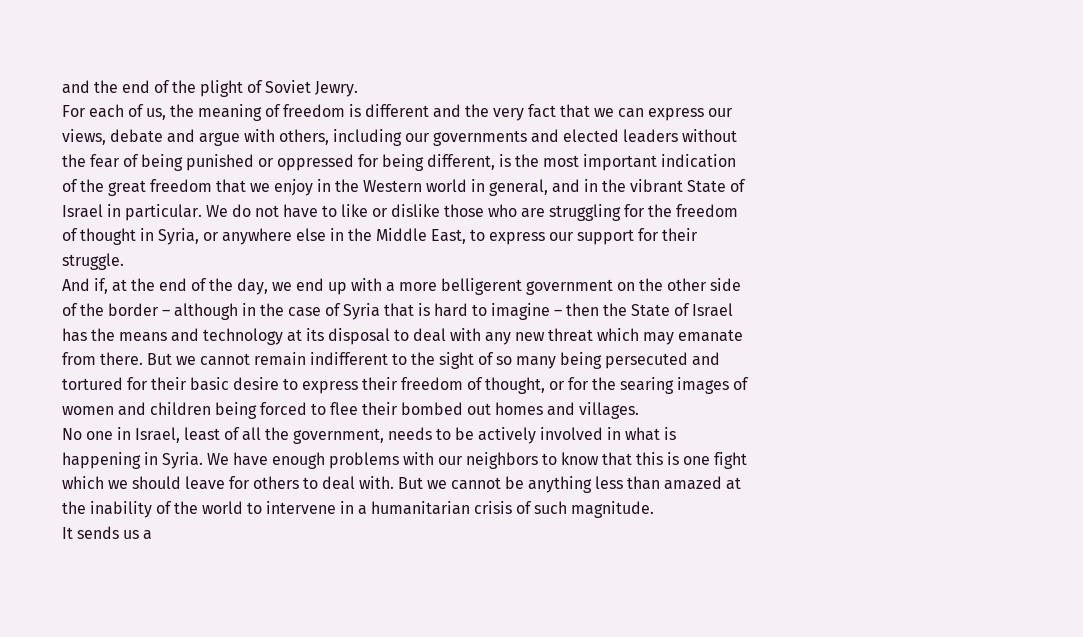and the end of the plight of Soviet Jewry.
For each of us, the meaning of freedom is different and the very fact that we can express our views, debate and argue with others, including our governments and elected leaders without the fear of being punished or oppressed for being different, is the most important indication of the great freedom that we enjoy in the Western world in general, and in the vibrant State of Israel in particular. We do not have to like or dislike those who are struggling for the freedom of thought in Syria, or anywhere else in the Middle East, to express our support for their struggle.
And if, at the end of the day, we end up with a more belligerent government on the other side of the border – although in the case of Syria that is hard to imagine – then the State of Israel has the means and technology at its disposal to deal with any new threat which may emanate from there. But we cannot remain indifferent to the sight of so many being persecuted and tortured for their basic desire to express their freedom of thought, or for the searing images of women and children being forced to flee their bombed out homes and villages.
No one in Israel, least of all the government, needs to be actively involved in what is happening in Syria. We have enough problems with our neighbors to know that this is one fight which we should leave for others to deal with. But we cannot be anything less than amazed at the inability of the world to intervene in a humanitarian crisis of such magnitude.
It sends us a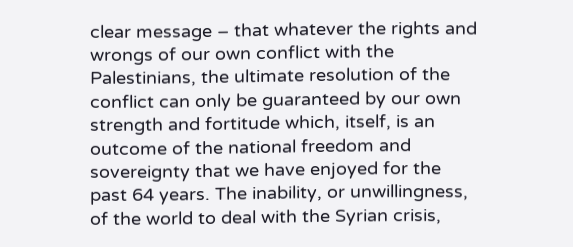clear message – that whatever the rights and wrongs of our own conflict with the Palestinians, the ultimate resolution of the conflict can only be guaranteed by our own strength and fortitude which, itself, is an outcome of the national freedom and sovereignty that we have enjoyed for the past 64 years. The inability, or unwillingness, of the world to deal with the Syrian crisis,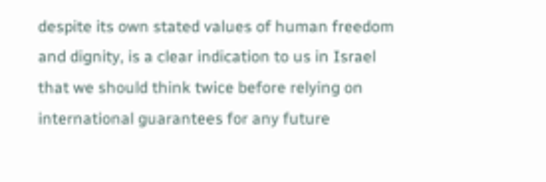despite its own stated values of human freedom and dignity, is a clear indication to us in Israel that we should think twice before relying on international guarantees for any future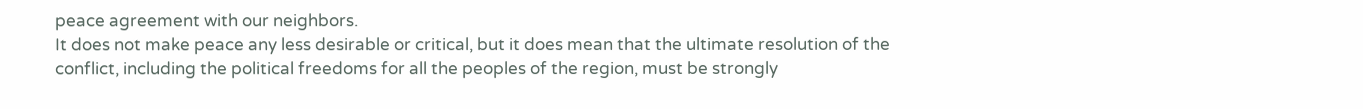peace agreement with our neighbors.
It does not make peace any less desirable or critical, but it does mean that the ultimate resolution of the conflict, including the political freedoms for all the peoples of the region, must be strongly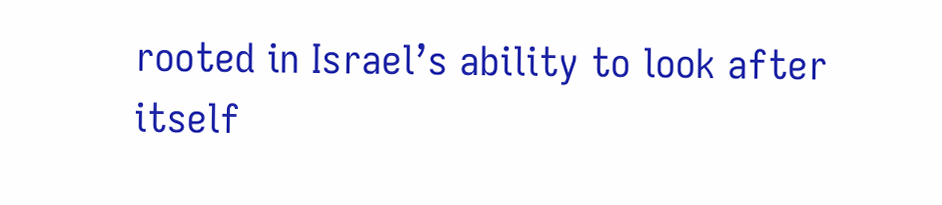rooted in Israel’s ability to look after itself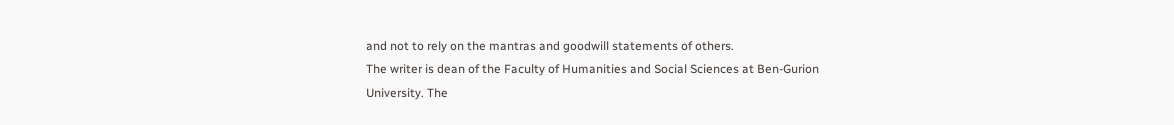and not to rely on the mantras and goodwill statements of others.
The writer is dean of the Faculty of Humanities and Social Sciences at Ben-Gurion University. The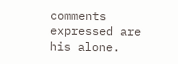comments expressed are his alone.